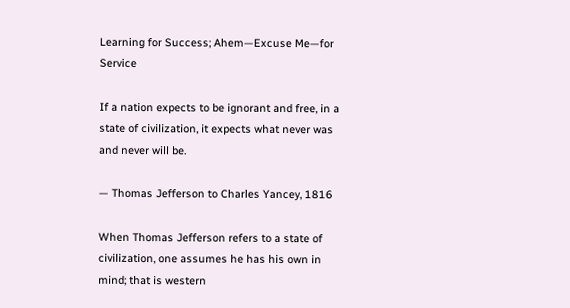Learning for Success; Ahem—Excuse Me—for Service

If a nation expects to be ignorant and free, in a state of civilization, it expects what never was and never will be.

— Thomas Jefferson to Charles Yancey, 1816

When Thomas Jefferson refers to a state of civilization, one assumes he has his own in mind; that is western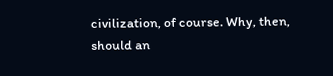civilization, of course. Why, then, should an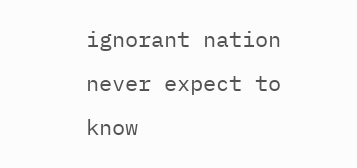ignorant nation never expect to know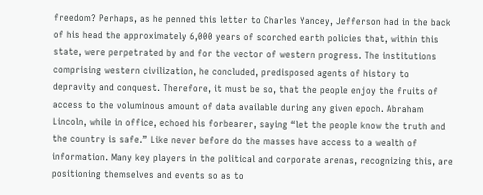freedom? Perhaps, as he penned this letter to Charles Yancey, Jefferson had in the back of his head the approximately 6,000 years of scorched earth policies that, within this state, were perpetrated by and for the vector of western progress. The institutions comprising western civilization, he concluded, predisposed agents of history to depravity and conquest. Therefore, it must be so, that the people enjoy the fruits of access to the voluminous amount of data available during any given epoch. Abraham Lincoln, while in office, echoed his forbearer, saying “let the people know the truth and the country is safe.” Like never before do the masses have access to a wealth of information. Many key players in the political and corporate arenas, recognizing this, are positioning themselves and events so as to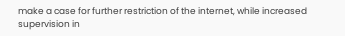make a case for further restriction of the internet, while increased supervision in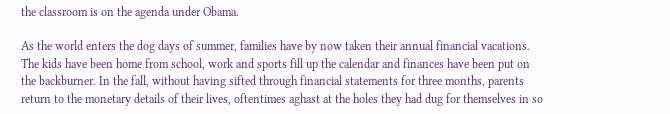the classroom is on the agenda under Obama.

As the world enters the dog days of summer, families have by now taken their annual financial vacations. The kids have been home from school, work and sports fill up the calendar and finances have been put on the backburner. In the fall, without having sifted through financial statements for three months, parents return to the monetary details of their lives, oftentimes aghast at the holes they had dug for themselves in so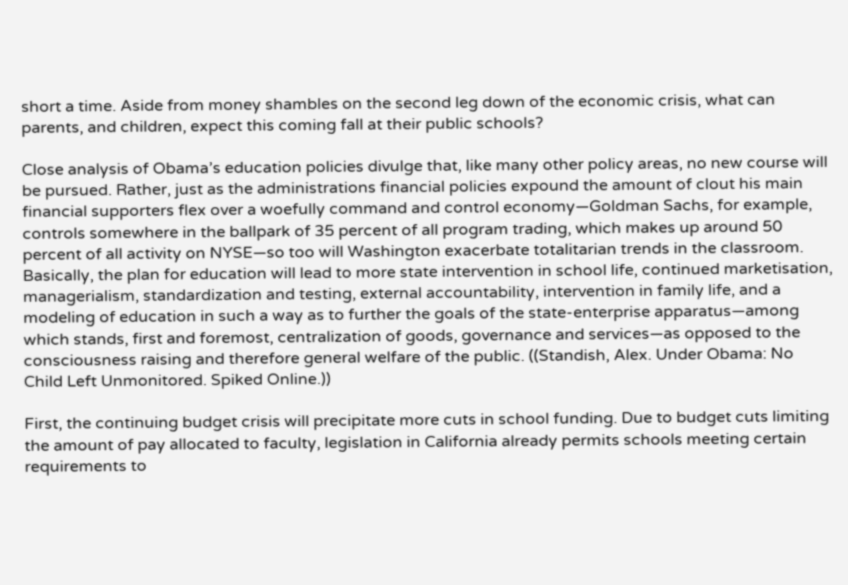short a time. Aside from money shambles on the second leg down of the economic crisis, what can parents, and children, expect this coming fall at their public schools?

Close analysis of Obama’s education policies divulge that, like many other policy areas, no new course will be pursued. Rather, just as the administrations financial policies expound the amount of clout his main financial supporters flex over a woefully command and control economy—Goldman Sachs, for example, controls somewhere in the ballpark of 35 percent of all program trading, which makes up around 50 percent of all activity on NYSE—so too will Washington exacerbate totalitarian trends in the classroom. Basically, the plan for education will lead to more state intervention in school life, continued marketisation, managerialism, standardization and testing, external accountability, intervention in family life, and a modeling of education in such a way as to further the goals of the state-enterprise apparatus—among which stands, first and foremost, centralization of goods, governance and services—as opposed to the consciousness raising and therefore general welfare of the public. ((Standish, Alex. Under Obama: No Child Left Unmonitored. Spiked Online.))

First, the continuing budget crisis will precipitate more cuts in school funding. Due to budget cuts limiting the amount of pay allocated to faculty, legislation in California already permits schools meeting certain requirements to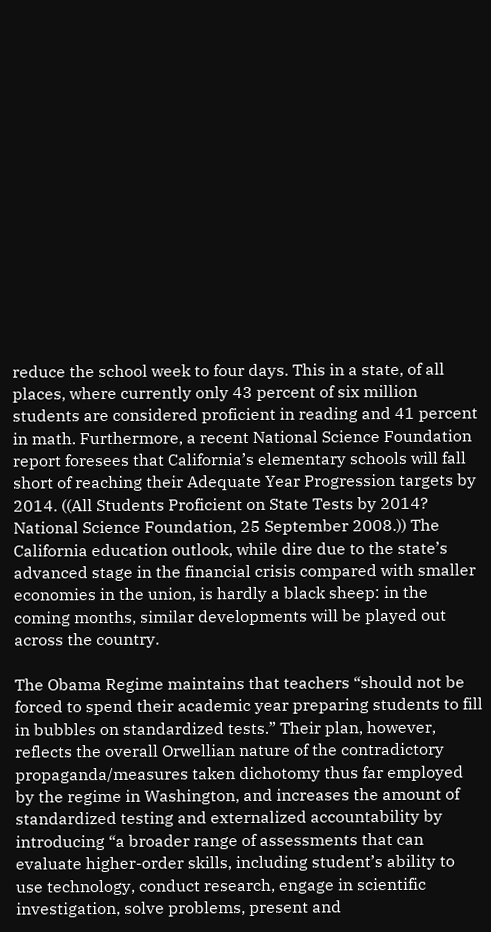reduce the school week to four days. This in a state, of all places, where currently only 43 percent of six million students are considered proficient in reading and 41 percent in math. Furthermore, a recent National Science Foundation report foresees that California’s elementary schools will fall short of reaching their Adequate Year Progression targets by 2014. ((All Students Proficient on State Tests by 2014? National Science Foundation, 25 September 2008.)) The California education outlook, while dire due to the state’s advanced stage in the financial crisis compared with smaller economies in the union, is hardly a black sheep: in the coming months, similar developments will be played out across the country.

The Obama Regime maintains that teachers “should not be forced to spend their academic year preparing students to fill in bubbles on standardized tests.” Their plan, however, reflects the overall Orwellian nature of the contradictory propaganda/measures taken dichotomy thus far employed by the regime in Washington, and increases the amount of standardized testing and externalized accountability by introducing “a broader range of assessments that can evaluate higher-order skills, including student’s ability to use technology, conduct research, engage in scientific investigation, solve problems, present and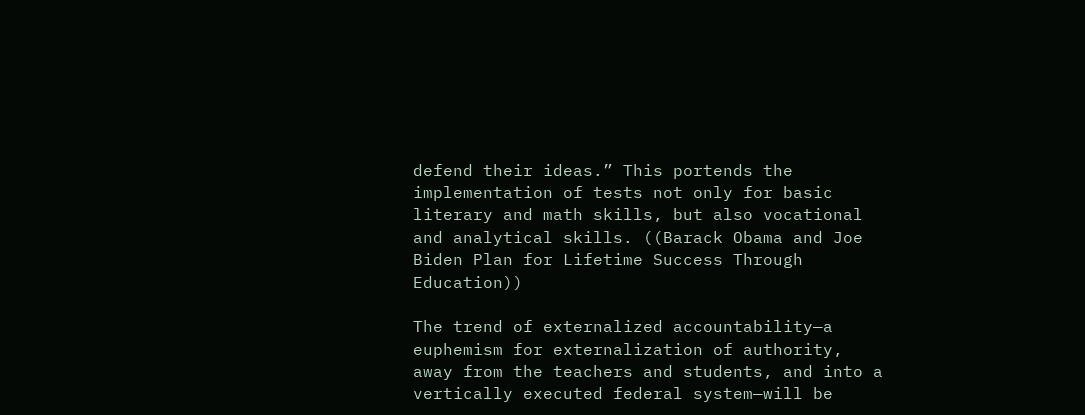defend their ideas.” This portends the implementation of tests not only for basic literary and math skills, but also vocational and analytical skills. ((Barack Obama and Joe Biden Plan for Lifetime Success Through Education))

The trend of externalized accountability—a euphemism for externalization of authority, away from the teachers and students, and into a vertically executed federal system—will be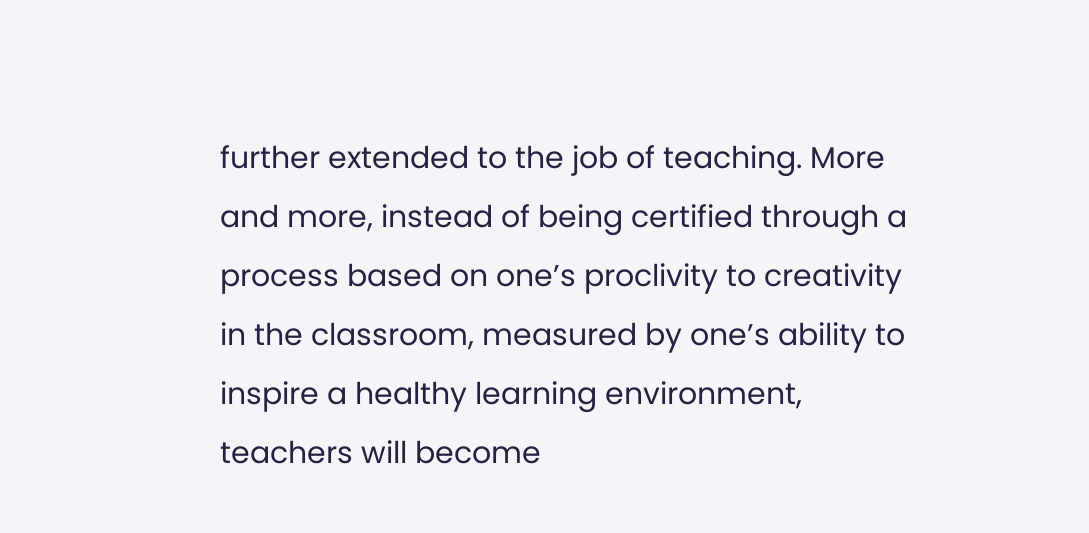further extended to the job of teaching. More and more, instead of being certified through a process based on one’s proclivity to creativity in the classroom, measured by one’s ability to inspire a healthy learning environment, teachers will become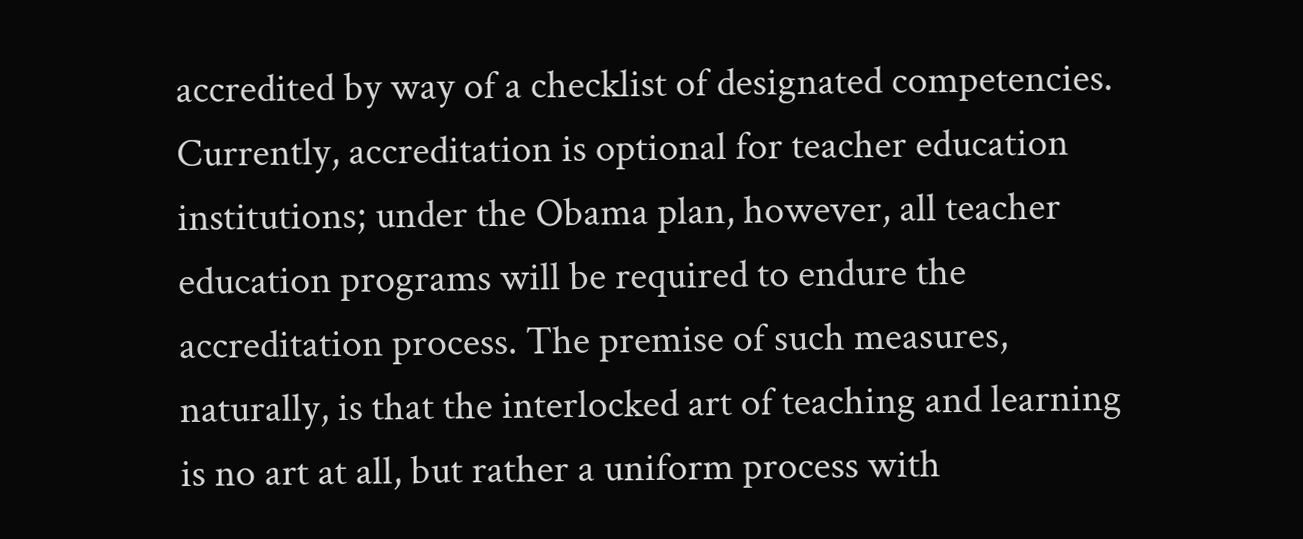accredited by way of a checklist of designated competencies. Currently, accreditation is optional for teacher education institutions; under the Obama plan, however, all teacher education programs will be required to endure the accreditation process. The premise of such measures, naturally, is that the interlocked art of teaching and learning is no art at all, but rather a uniform process with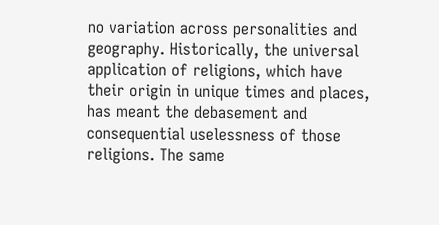no variation across personalities and geography. Historically, the universal application of religions, which have their origin in unique times and places, has meant the debasement and consequential uselessness of those religions. The same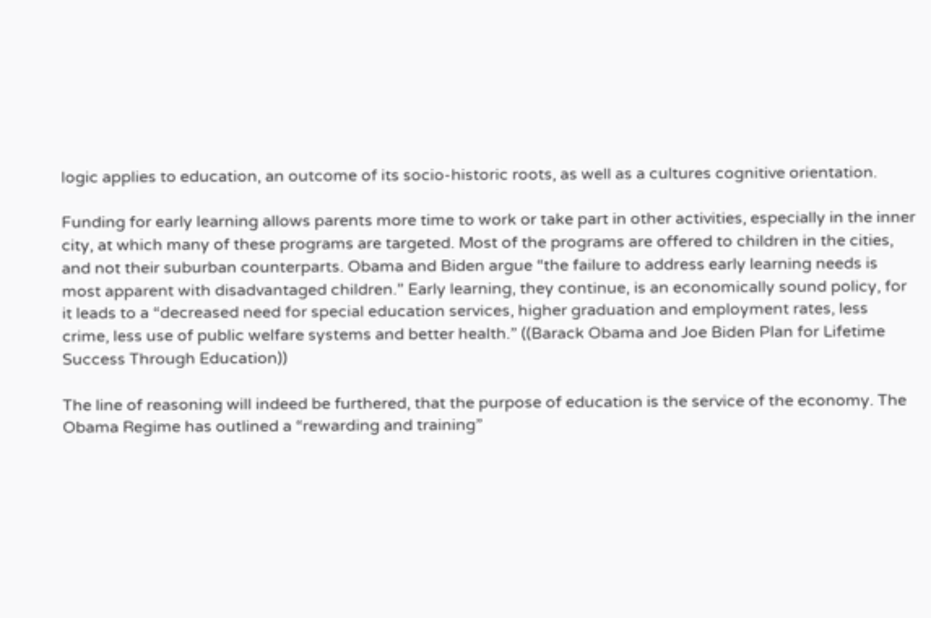logic applies to education, an outcome of its socio-historic roots, as well as a cultures cognitive orientation.

Funding for early learning allows parents more time to work or take part in other activities, especially in the inner city, at which many of these programs are targeted. Most of the programs are offered to children in the cities, and not their suburban counterparts. Obama and Biden argue “the failure to address early learning needs is most apparent with disadvantaged children.” Early learning, they continue, is an economically sound policy, for it leads to a “decreased need for special education services, higher graduation and employment rates, less crime, less use of public welfare systems and better health.” ((Barack Obama and Joe Biden Plan for Lifetime Success Through Education))

The line of reasoning will indeed be furthered, that the purpose of education is the service of the economy. The Obama Regime has outlined a “rewarding and training”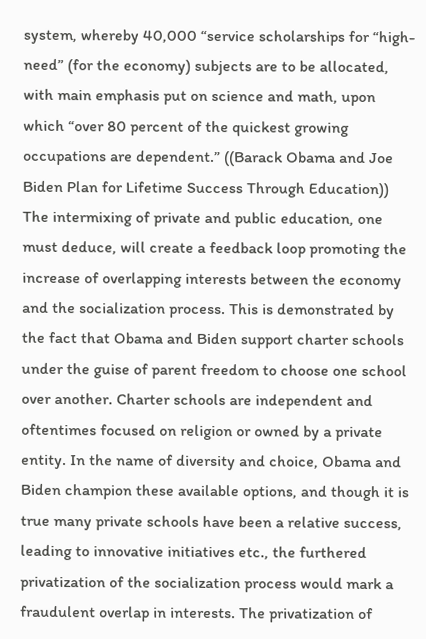system, whereby 40,000 “service scholarships for “high-need” (for the economy) subjects are to be allocated, with main emphasis put on science and math, upon which “over 80 percent of the quickest growing occupations are dependent.” ((Barack Obama and Joe Biden Plan for Lifetime Success Through Education)) The intermixing of private and public education, one must deduce, will create a feedback loop promoting the increase of overlapping interests between the economy and the socialization process. This is demonstrated by the fact that Obama and Biden support charter schools under the guise of parent freedom to choose one school over another. Charter schools are independent and oftentimes focused on religion or owned by a private entity. In the name of diversity and choice, Obama and Biden champion these available options, and though it is true many private schools have been a relative success, leading to innovative initiatives etc., the furthered privatization of the socialization process would mark a fraudulent overlap in interests. The privatization of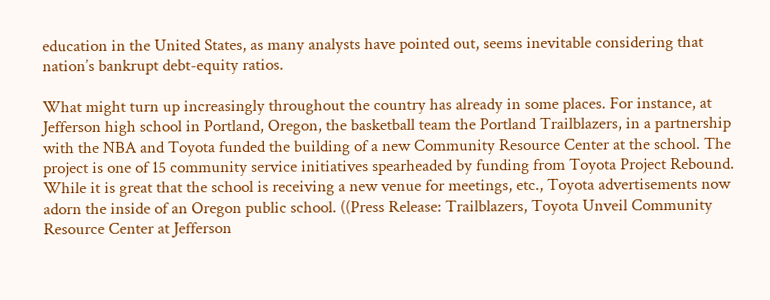education in the United States, as many analysts have pointed out, seems inevitable considering that nation’s bankrupt debt-equity ratios.

What might turn up increasingly throughout the country has already in some places. For instance, at Jefferson high school in Portland, Oregon, the basketball team the Portland Trailblazers, in a partnership with the NBA and Toyota funded the building of a new Community Resource Center at the school. The project is one of 15 community service initiatives spearheaded by funding from Toyota Project Rebound. While it is great that the school is receiving a new venue for meetings, etc., Toyota advertisements now adorn the inside of an Oregon public school. ((Press Release: Trailblazers, Toyota Unveil Community Resource Center at Jefferson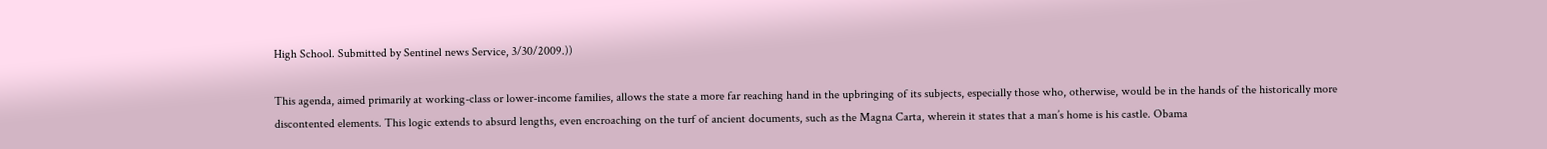High School. Submitted by Sentinel news Service, 3/30/2009.))

This agenda, aimed primarily at working-class or lower-income families, allows the state a more far reaching hand in the upbringing of its subjects, especially those who, otherwise, would be in the hands of the historically more discontented elements. This logic extends to absurd lengths, even encroaching on the turf of ancient documents, such as the Magna Carta, wherein it states that a man’s home is his castle. Obama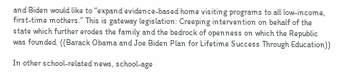and Biden would like to “expand evidence-based home visiting programs to all low-income, first-time mothers.” This is gateway legislation: Creeping intervention on behalf of the state which further erodes the family and the bedrock of openness on which the Republic was founded. ((Barack Obama and Joe Biden Plan for Lifetime Success Through Education))

In other school-related news, school-age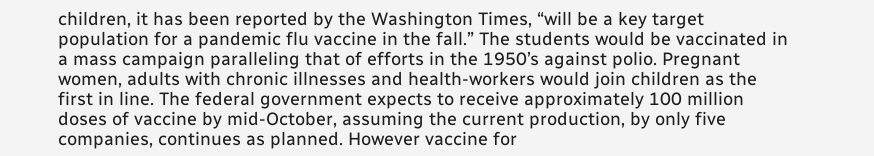children, it has been reported by the Washington Times, “will be a key target population for a pandemic flu vaccine in the fall.” The students would be vaccinated in a mass campaign paralleling that of efforts in the 1950’s against polio. Pregnant women, adults with chronic illnesses and health-workers would join children as the first in line. The federal government expects to receive approximately 100 million doses of vaccine by mid-October, assuming the current production, by only five companies, continues as planned. However vaccine for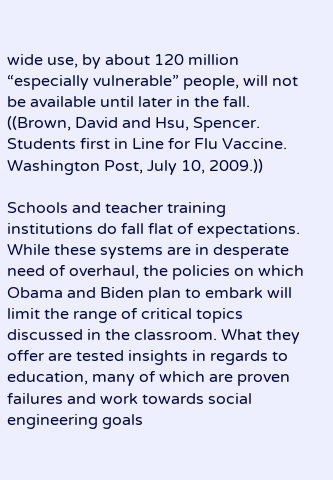wide use, by about 120 million “especially vulnerable” people, will not be available until later in the fall. ((Brown, David and Hsu, Spencer. Students first in Line for Flu Vaccine. Washington Post, July 10, 2009.))

Schools and teacher training institutions do fall flat of expectations. While these systems are in desperate need of overhaul, the policies on which Obama and Biden plan to embark will limit the range of critical topics discussed in the classroom. What they offer are tested insights in regards to education, many of which are proven failures and work towards social engineering goals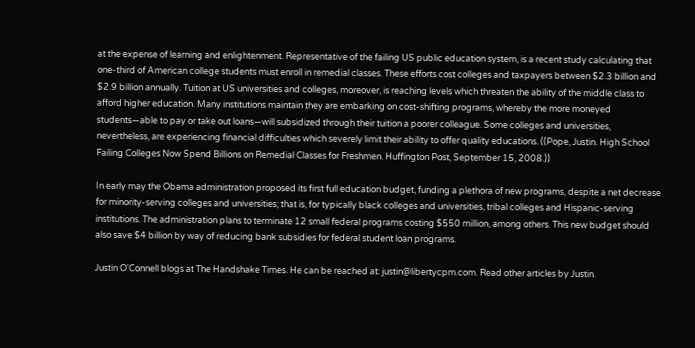at the expense of learning and enlightenment. Representative of the failing US public education system, is a recent study calculating that one-third of American college students must enroll in remedial classes. These efforts cost colleges and taxpayers between $2.3 billion and $2.9 billion annually. Tuition at US universities and colleges, moreover, is reaching levels which threaten the ability of the middle class to afford higher education. Many institutions maintain they are embarking on cost-shifting programs, whereby the more moneyed students—able to pay or take out loans—will subsidized through their tuition a poorer colleague. Some colleges and universities, nevertheless, are experiencing financial difficulties which severely limit their ability to offer quality educations. ((Pope, Justin. High School Failing Colleges Now Spend Billions on Remedial Classes for Freshmen. Huffington Post, September 15, 2008.))

In early may the Obama administration proposed its first full education budget, funding a plethora of new programs, despite a net decrease for minority-serving colleges and universities; that is, for typically black colleges and universities, tribal colleges and Hispanic-serving institutions. The administration plans to terminate 12 small federal programs costing $550 million, among others. This new budget should also save $4 billion by way of reducing bank subsidies for federal student loan programs.

Justin O'Connell blogs at The Handshake Times. He can be reached at: justin@libertycpm.com. Read other articles by Justin.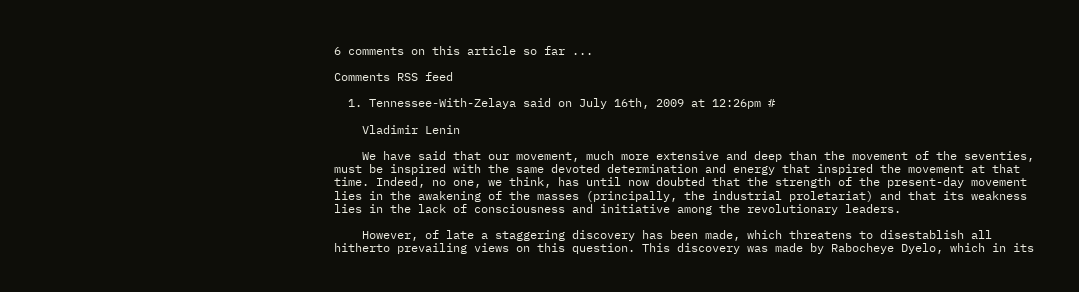6 comments on this article so far ...

Comments RSS feed

  1. Tennessee-With-Zelaya said on July 16th, 2009 at 12:26pm #

    Vladimir Lenin

    We have said that our movement, much more extensive and deep than the movement of the seventies, must be inspired with the same devoted determination and energy that inspired the movement at that time. Indeed, no one, we think, has until now doubted that the strength of the present-day movement lies in the awakening of the masses (principally, the industrial proletariat) and that its weakness lies in the lack of consciousness and initiative among the revolutionary leaders.

    However, of late a staggering discovery has been made, which threatens to disestablish all hitherto prevailing views on this question. This discovery was made by Rabocheye Dyelo, which in its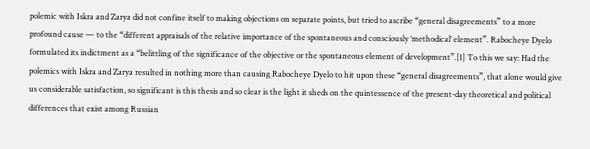polemic with Iskra and Zarya did not confine itself to making objections on separate points, but tried to ascribe “general disagreements” to a more profound cause — to the “different appraisals of the relative importance of the spontaneous and consciously ‘methodical’ element”. Rabocheye Dyelo formulated its indictment as a “belittling of the significance of the objective or the spontaneous element of development”.[1] To this we say: Had the polemics with Iskra and Zarya resulted in nothing more than causing Rabocheye Dyelo to hit upon these “general disagreements”, that alone would give us considerable satisfaction, so significant is this thesis and so clear is the light it sheds on the quintessence of the present-day theoretical and political differences that exist among Russian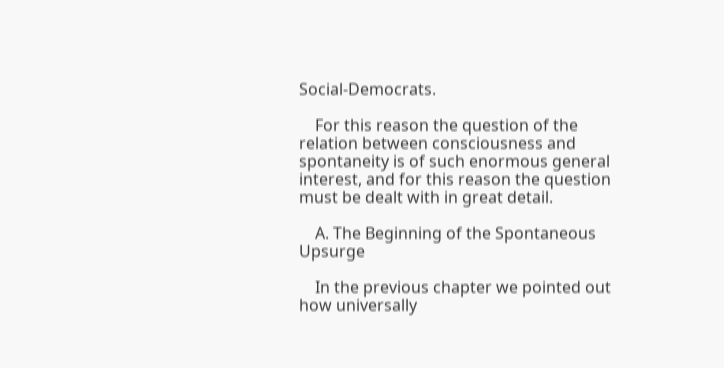Social-Democrats.

    For this reason the question of the relation between consciousness and spontaneity is of such enormous general interest, and for this reason the question must be dealt with in great detail.

    A. The Beginning of the Spontaneous Upsurge

    In the previous chapter we pointed out how universally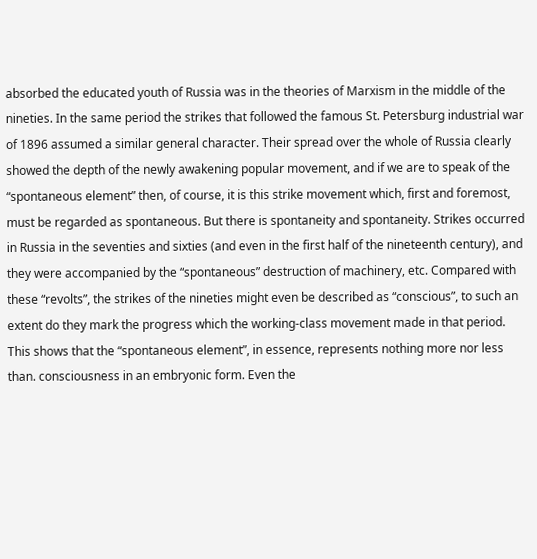absorbed the educated youth of Russia was in the theories of Marxism in the middle of the nineties. In the same period the strikes that followed the famous St. Petersburg industrial war of 1896 assumed a similar general character. Their spread over the whole of Russia clearly showed the depth of the newly awakening popular movement, and if we are to speak of the “spontaneous element” then, of course, it is this strike movement which, first and foremost, must be regarded as spontaneous. But there is spontaneity and spontaneity. Strikes occurred in Russia in the seventies and sixties (and even in the first half of the nineteenth century), and they were accompanied by the “spontaneous” destruction of machinery, etc. Compared with these “revolts”, the strikes of the nineties might even be described as “conscious”, to such an extent do they mark the progress which the working-class movement made in that period. This shows that the “spontaneous element”, in essence, represents nothing more nor less than. consciousness in an embryonic form. Even the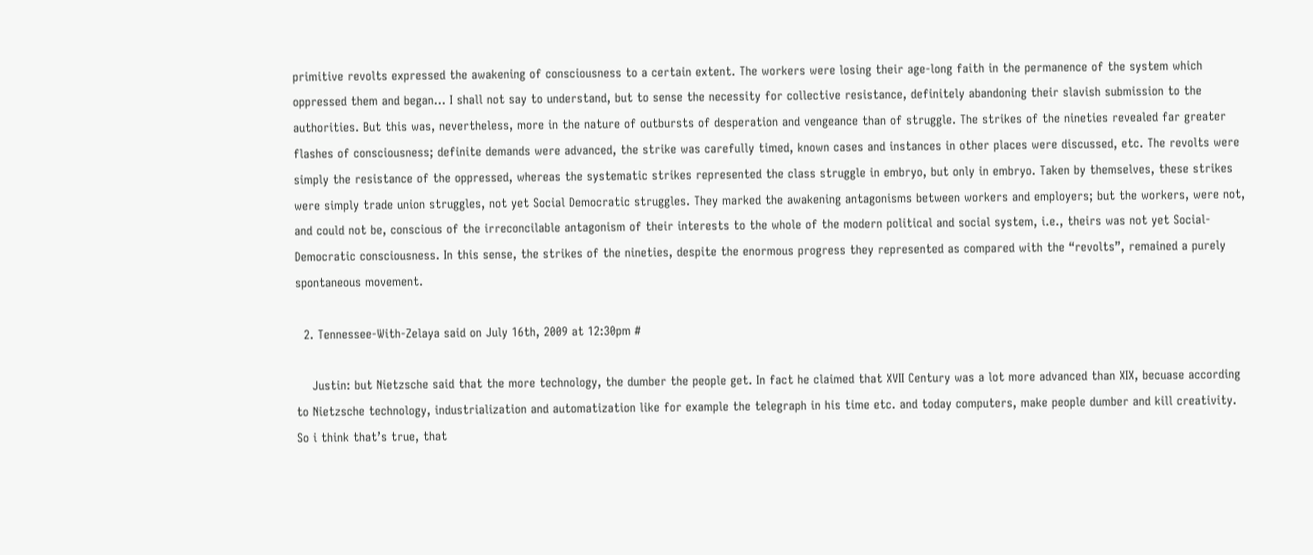primitive revolts expressed the awakening of consciousness to a certain extent. The workers were losing their age-long faith in the permanence of the system which oppressed them and began… I shall not say to understand, but to sense the necessity for collective resistance, definitely abandoning their slavish submission to the authorities. But this was, nevertheless, more in the nature of outbursts of desperation and vengeance than of struggle. The strikes of the nineties revealed far greater flashes of consciousness; definite demands were advanced, the strike was carefully timed, known cases and instances in other places were discussed, etc. The revolts were simply the resistance of the oppressed, whereas the systematic strikes represented the class struggle in embryo, but only in embryo. Taken by themselves, these strikes were simply trade union struggles, not yet Social Democratic struggles. They marked the awakening antagonisms between workers and employers; but the workers, were not, and could not be, conscious of the irreconcilable antagonism of their interests to the whole of the modern political and social system, i.e., theirs was not yet Social-Democratic consciousness. In this sense, the strikes of the nineties, despite the enormous progress they represented as compared with the “revolts”, remained a purely spontaneous movement.

  2. Tennessee-With-Zelaya said on July 16th, 2009 at 12:30pm #

    Justin: but Nietzsche said that the more technology, the dumber the people get. In fact he claimed that XVII Century was a lot more advanced than XIX, becuase according to Nietzsche technology, industrialization and automatization like for example the telegraph in his time etc. and today computers, make people dumber and kill creativity. So i think that’s true, that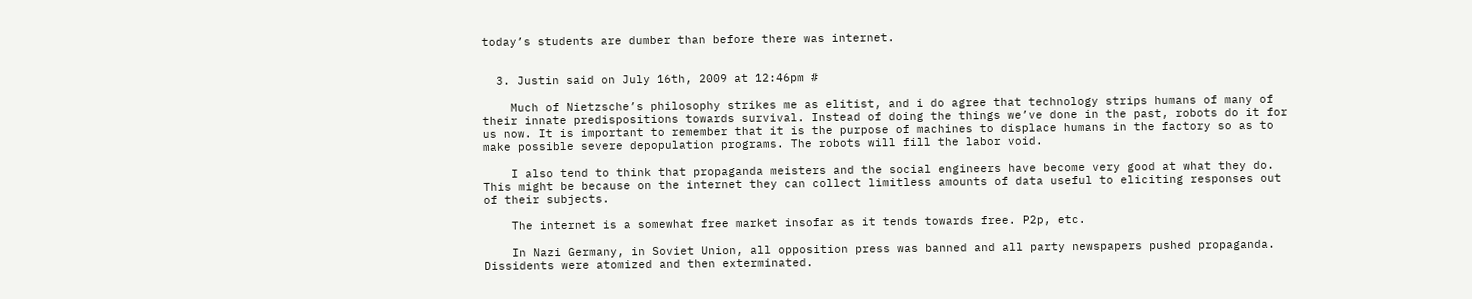today’s students are dumber than before there was internet.


  3. Justin said on July 16th, 2009 at 12:46pm #

    Much of Nietzsche’s philosophy strikes me as elitist, and i do agree that technology strips humans of many of their innate predispositions towards survival. Instead of doing the things we’ve done in the past, robots do it for us now. It is important to remember that it is the purpose of machines to displace humans in the factory so as to make possible severe depopulation programs. The robots will fill the labor void.

    I also tend to think that propaganda meisters and the social engineers have become very good at what they do. This might be because on the internet they can collect limitless amounts of data useful to eliciting responses out of their subjects.

    The internet is a somewhat free market insofar as it tends towards free. P2p, etc.

    In Nazi Germany, in Soviet Union, all opposition press was banned and all party newspapers pushed propaganda. Dissidents were atomized and then exterminated.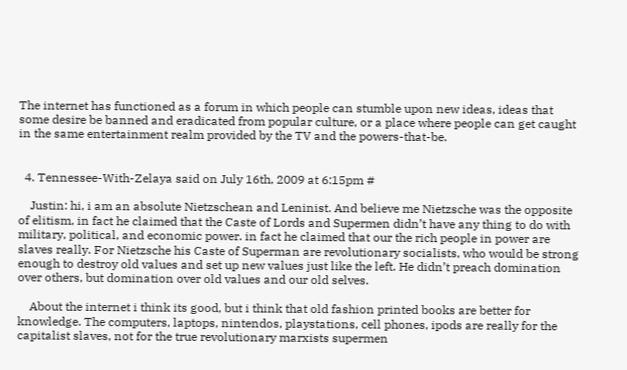The internet has functioned as a forum in which people can stumble upon new ideas, ideas that some desire be banned and eradicated from popular culture, or a place where people can get caught in the same entertainment realm provided by the TV and the powers-that-be.


  4. Tennessee-With-Zelaya said on July 16th, 2009 at 6:15pm #

    Justin: hi, i am an absolute Nietzschean and Leninist. And believe me Nietzsche was the opposite of elitism, in fact he claimed that the Caste of Lords and Supermen didn’t have any thing to do with military, political, and economic power. in fact he claimed that our the rich people in power are slaves really. For Nietzsche his Caste of Superman are revolutionary socialists, who would be strong enough to destroy old values and set up new values just like the left. He didn’t preach domination over others, but domination over old values and our old selves.

    About the internet i think its good, but i think that old fashion printed books are better for knowledge. The computers, laptops, nintendos, playstations, cell phones, ipods are really for the capitalist slaves, not for the true revolutionary marxists supermen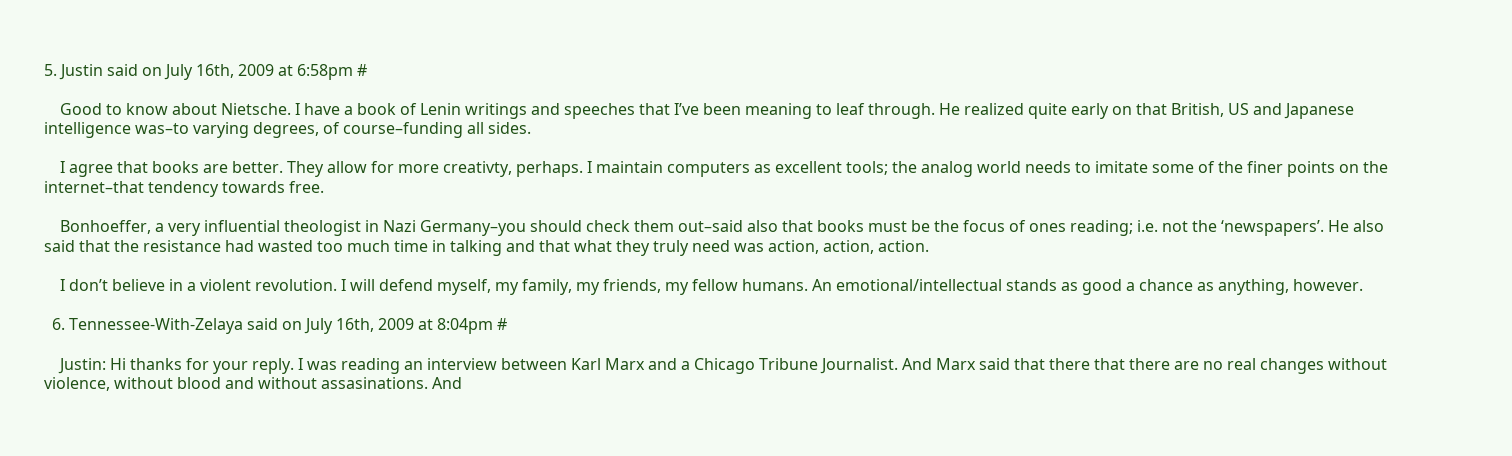5. Justin said on July 16th, 2009 at 6:58pm #

    Good to know about Nietsche. I have a book of Lenin writings and speeches that I’ve been meaning to leaf through. He realized quite early on that British, US and Japanese intelligence was–to varying degrees, of course–funding all sides.

    I agree that books are better. They allow for more creativty, perhaps. I maintain computers as excellent tools; the analog world needs to imitate some of the finer points on the internet–that tendency towards free.

    Bonhoeffer, a very influential theologist in Nazi Germany–you should check them out–said also that books must be the focus of ones reading; i.e. not the ‘newspapers’. He also said that the resistance had wasted too much time in talking and that what they truly need was action, action, action.

    I don’t believe in a violent revolution. I will defend myself, my family, my friends, my fellow humans. An emotional/intellectual stands as good a chance as anything, however.

  6. Tennessee-With-Zelaya said on July 16th, 2009 at 8:04pm #

    Justin: Hi thanks for your reply. I was reading an interview between Karl Marx and a Chicago Tribune Journalist. And Marx said that there that there are no real changes without violence, without blood and without assasinations. And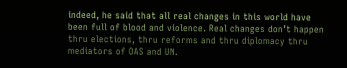indeed, he said that all real changes in this world have been full of blood and violence. Real changes don’t happen thru elections, thru reforms and thru diplomacy thru mediators of OAS and UN.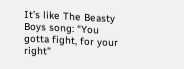It’s like The Beasty Boys song: “You gotta fight, for your right”